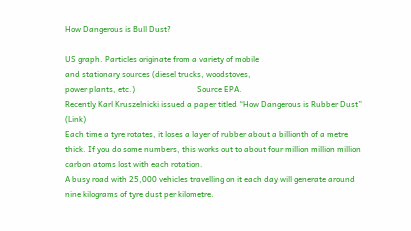How Dangerous is Bull Dust?

US graph. Particles originate from a variety of mobile
and stationary sources (diesel trucks, woodstoves,
power plants, etc.)                               Source EPA.
Recently Karl Kruszelnicki issued a paper titled “How Dangerous is Rubber Dust” (Link)
Each time a tyre rotates, it loses a layer of rubber about a billionth of a metre thick. If you do some numbers, this works out to about four million million million carbon atoms lost with each rotation.
A busy road with 25,000 vehicles travelling on it each day will generate around nine kilograms of tyre dust per kilometre.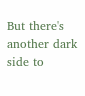But there's another dark side to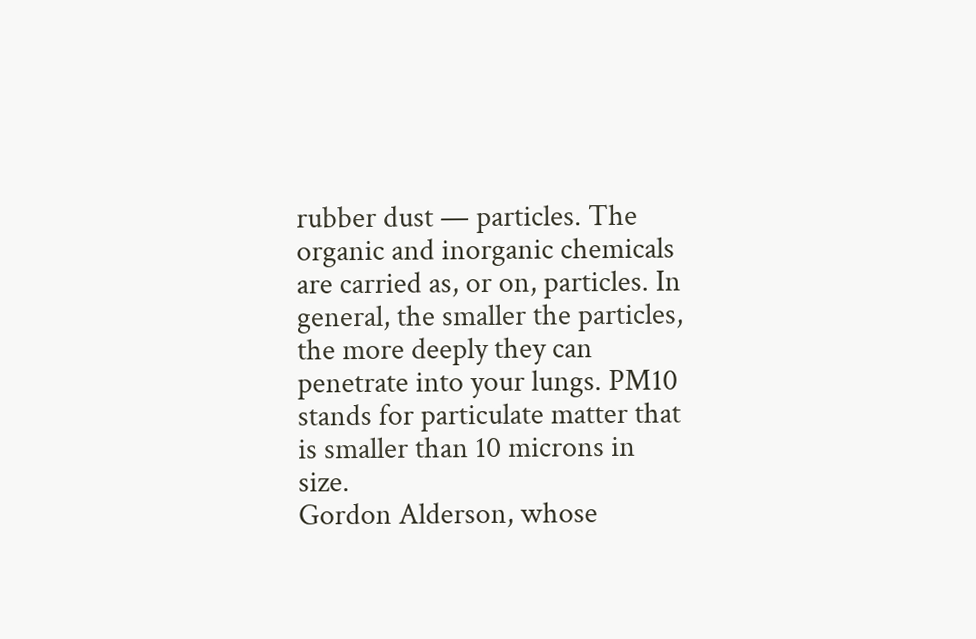rubber dust — particles. The organic and inorganic chemicals are carried as, or on, particles. In general, the smaller the particles, the more deeply they can penetrate into your lungs. PM10 stands for particulate matter that is smaller than 10 microns in size.
Gordon Alderson, whose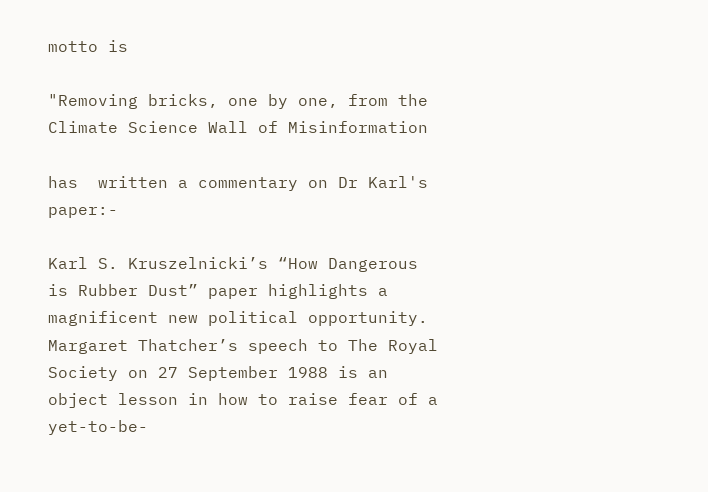motto is

"Removing bricks, one by one, from the Climate Science Wall of Misinformation

has  written a commentary on Dr Karl's paper:-

Karl S. Kruszelnicki’s “How Dangerous is Rubber Dust” paper highlights a magnificent new political opportunity.
Margaret Thatcher’s speech to The Royal Society on 27 September 1988 is an object lesson in how to raise fear of a yet-to-be-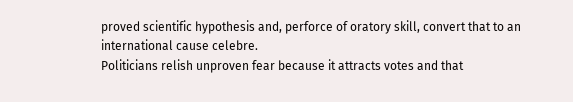proved scientific hypothesis and, perforce of oratory skill, convert that to an international cause celebre.
Politicians relish unproven fear because it attracts votes and that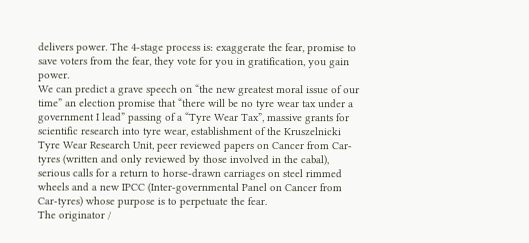delivers power. The 4-stage process is: exaggerate the fear, promise to save voters from the fear, they vote for you in gratification, you gain power.
We can predict a grave speech on “the new greatest moral issue of our time” an election promise that “there will be no tyre wear tax under a government I lead” passing of a “Tyre Wear Tax”, massive grants for scientific research into tyre wear, establishment of the Kruszelnicki Tyre Wear Research Unit, peer reviewed papers on Cancer from Car-tyres (written and only reviewed by those involved in the cabal), serious calls for a return to horse-drawn carriages on steel rimmed wheels and a new IPCC (Inter-governmental Panel on Cancer from Car-tyres) whose purpose is to perpetuate the fear.
The originator /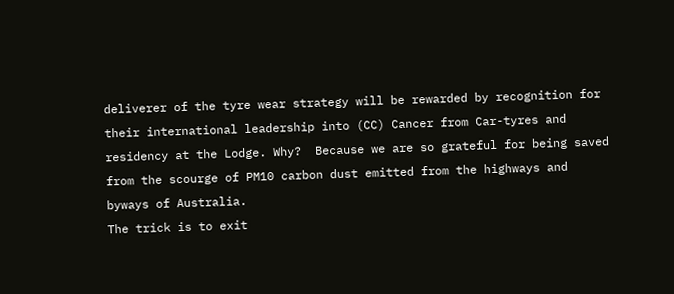deliverer of the tyre wear strategy will be rewarded by recognition for their international leadership into (CC) Cancer from Car-tyres and residency at the Lodge. Why?  Because we are so grateful for being saved from the scourge of PM10 carbon dust emitted from the highways and byways of Australia.
The trick is to exit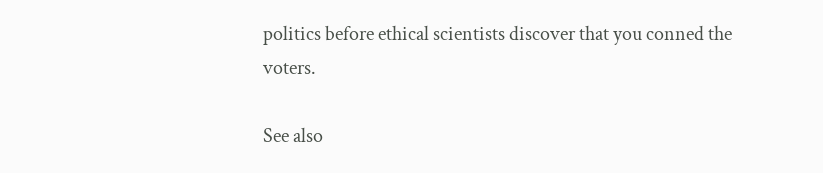politics before ethical scientists discover that you conned the voters.

See also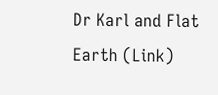Dr Karl and Flat Earth (Link)